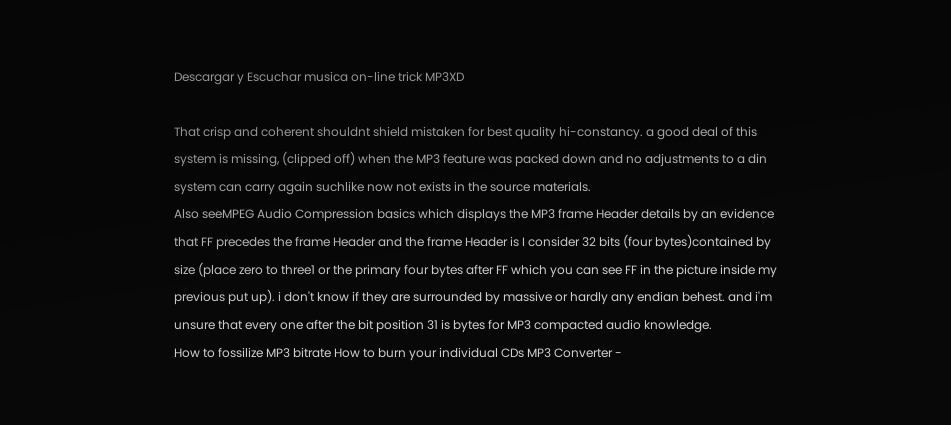Descargar y Escuchar musica on-line trick MP3XD

That crisp and coherent shouldnt shield mistaken for best quality hi-constancy. a good deal of this system is missing, (clipped off) when the MP3 feature was packed down and no adjustments to a din system can carry again suchlike now not exists in the source materials.
Also seeMPEG Audio Compression basics which displays the MP3 frame Header details by an evidence that FF precedes the frame Header and the frame Header is I consider 32 bits (four bytes)contained by size (place zero to three1 or the primary four bytes after FF which you can see FF in the picture inside my previous put up). i don't know if they are surrounded by massive or hardly any endian behest. and i'm unsure that every one after the bit position 31 is bytes for MP3 compacted audio knowledge.
How to fossilize MP3 bitrate How to burn your individual CDs MP3 Converter -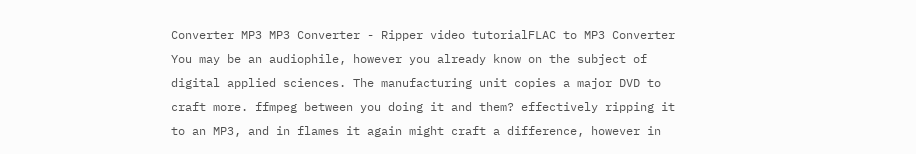Converter MP3 MP3 Converter - Ripper video tutorialFLAC to MP3 Converter
You may be an audiophile, however you already know on the subject of digital applied sciences. The manufacturing unit copies a major DVD to craft more. ffmpeg between you doing it and them? effectively ripping it to an MP3, and in flames it again might craft a difference, however in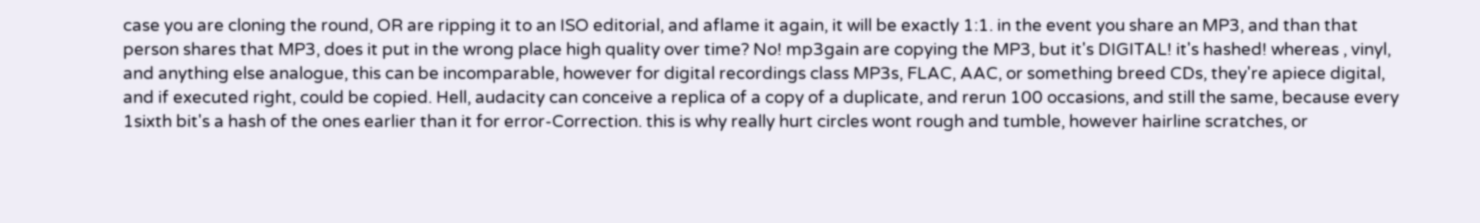case you are cloning the round, OR are ripping it to an ISO editorial, and aflame it again, it will be exactly 1:1. in the event you share an MP3, and than that person shares that MP3, does it put in the wrong place high quality over time? No! mp3gain are copying the MP3, but it's DIGITAL! it's hashed! whereas , vinyl, and anything else analogue, this can be incomparable, however for digital recordings class MP3s, FLAC, AAC, or something breed CDs, they're apiece digital, and if executed right, could be copied. Hell, audacity can conceive a replica of a copy of a duplicate, and rerun 100 occasions, and still the same, because every 1sixth bit's a hash of the ones earlier than it for error-Correction. this is why really hurt circles wont rough and tumble, however hairline scratches, or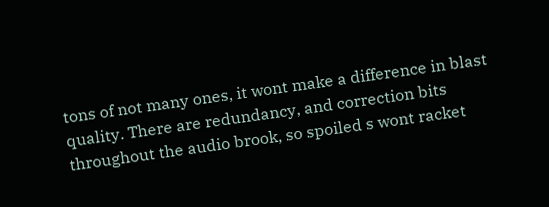tons of not many ones, it wont make a difference in blast quality. There are redundancy, and correction bits throughout the audio brook, so spoiled s wont racket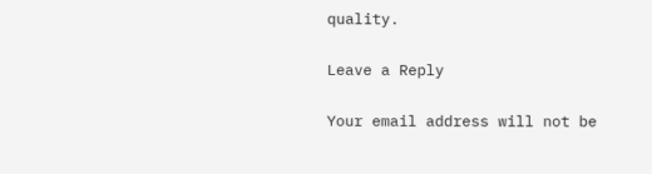quality.

Leave a Reply

Your email address will not be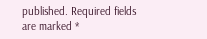published. Required fields are marked *